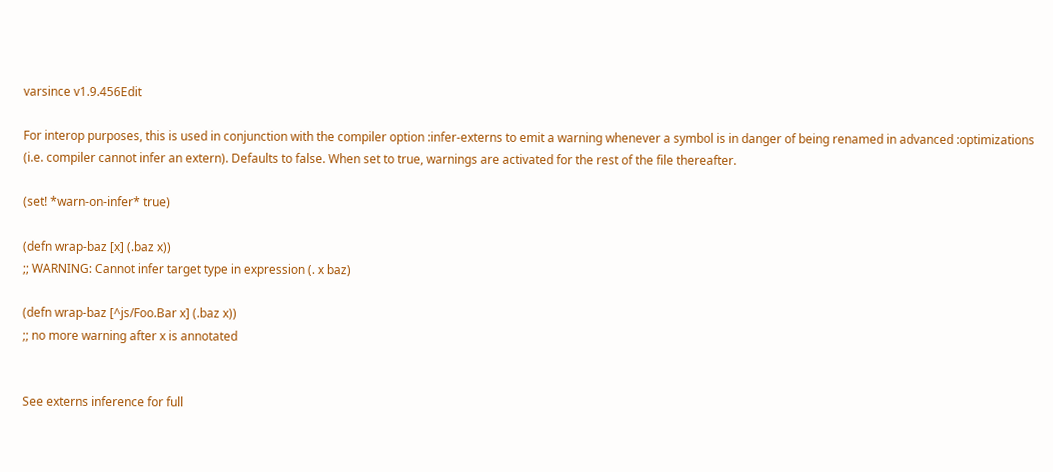varsince v1.9.456Edit

For interop purposes, this is used in conjunction with the compiler option :infer-externs to emit a warning whenever a symbol is in danger of being renamed in advanced :optimizations (i.e. compiler cannot infer an extern). Defaults to false. When set to true, warnings are activated for the rest of the file thereafter.

(set! *warn-on-infer* true)

(defn wrap-baz [x] (.baz x))
;; WARNING: Cannot infer target type in expression (. x baz)

(defn wrap-baz [^js/Foo.Bar x] (.baz x))
;; no more warning after x is annotated


See externs inference for full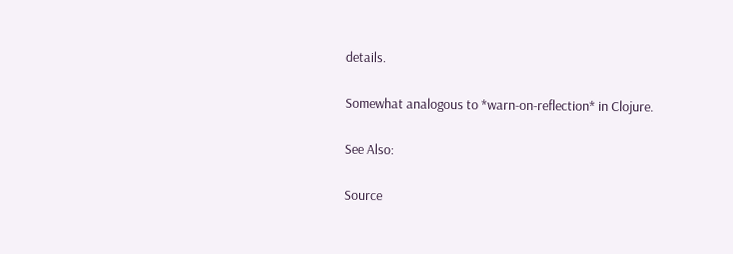details.

Somewhat analogous to *warn-on-reflection* in Clojure.

See Also:

Source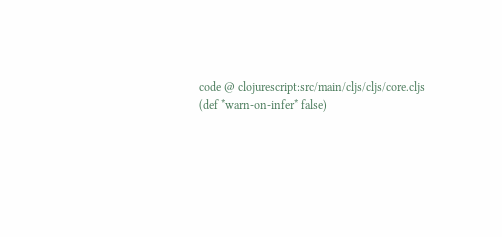code @ clojurescript:src/main/cljs/cljs/core.cljs
(def *warn-on-infer* false)